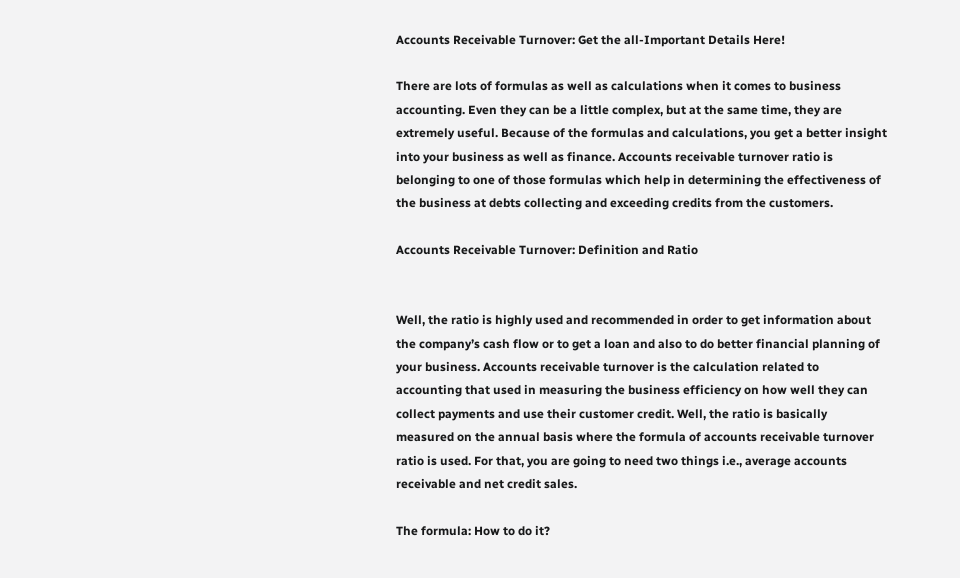Accounts Receivable Turnover: Get the all-Important Details Here!

There are lots of formulas as well as calculations when it comes to business accounting. Even they can be a little complex, but at the same time, they are extremely useful. Because of the formulas and calculations, you get a better insight into your business as well as finance. Accounts receivable turnover ratio is belonging to one of those formulas which help in determining the effectiveness of the business at debts collecting and exceeding credits from the customers.

Accounts Receivable Turnover: Definition and Ratio


Well, the ratio is highly used and recommended in order to get information about the company’s cash flow or to get a loan and also to do better financial planning of your business. Accounts receivable turnover is the calculation related to accounting that used in measuring the business efficiency on how well they can collect payments and use their customer credit. Well, the ratio is basically measured on the annual basis where the formula of accounts receivable turnover ratio is used. For that, you are going to need two things i.e., average accounts receivable and net credit sales.

The formula: How to do it?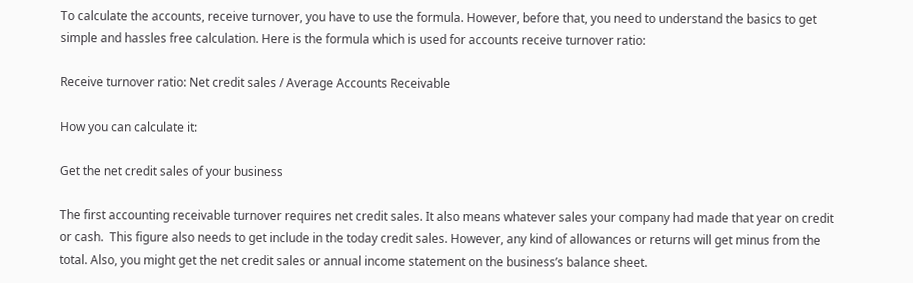To calculate the accounts, receive turnover, you have to use the formula. However, before that, you need to understand the basics to get simple and hassles free calculation. Here is the formula which is used for accounts receive turnover ratio:

Receive turnover ratio: Net credit sales / Average Accounts Receivable

How you can calculate it:

Get the net credit sales of your business

The first accounting receivable turnover requires net credit sales. It also means whatever sales your company had made that year on credit or cash.  This figure also needs to get include in the today credit sales. However, any kind of allowances or returns will get minus from the total. Also, you might get the net credit sales or annual income statement on the business’s balance sheet.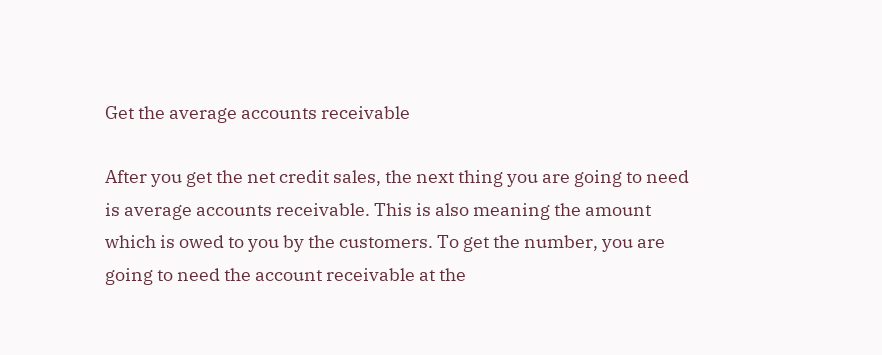Get the average accounts receivable

After you get the net credit sales, the next thing you are going to need is average accounts receivable. This is also meaning the amount which is owed to you by the customers. To get the number, you are going to need the account receivable at the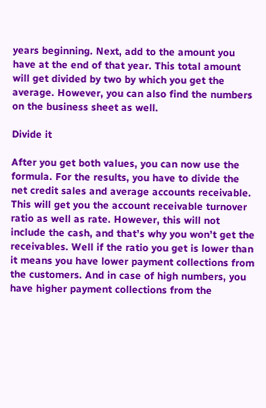years beginning. Next, add to the amount you have at the end of that year. This total amount will get divided by two by which you get the average. However, you can also find the numbers on the business sheet as well.

Divide it

After you get both values, you can now use the formula. For the results, you have to divide the net credit sales and average accounts receivable.  This will get you the account receivable turnover ratio as well as rate. However, this will not include the cash, and that’s why you won’t get the receivables. Well if the ratio you get is lower than it means you have lower payment collections from the customers. And in case of high numbers, you have higher payment collections from the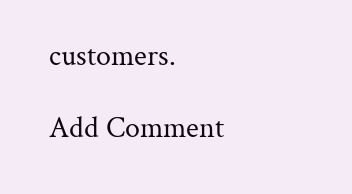customers.

Add Comment